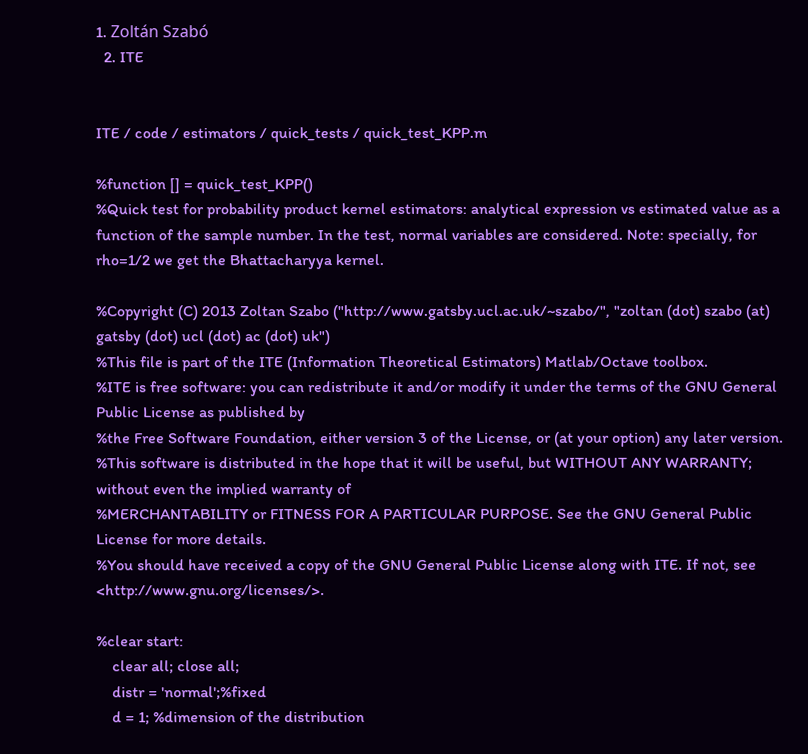1. Zoltán Szabó
  2. ITE


ITE / code / estimators / quick_tests / quick_test_KPP.m

%function [] = quick_test_KPP()
%Quick test for probability product kernel estimators: analytical expression vs estimated value as a function of the sample number. In the test, normal variables are considered. Note: specially, for rho=1/2 we get the Bhattacharyya kernel.

%Copyright (C) 2013 Zoltan Szabo ("http://www.gatsby.ucl.ac.uk/~szabo/", "zoltan (dot) szabo (at) gatsby (dot) ucl (dot) ac (dot) uk")
%This file is part of the ITE (Information Theoretical Estimators) Matlab/Octave toolbox.
%ITE is free software: you can redistribute it and/or modify it under the terms of the GNU General Public License as published by
%the Free Software Foundation, either version 3 of the License, or (at your option) any later version.
%This software is distributed in the hope that it will be useful, but WITHOUT ANY WARRANTY; without even the implied warranty of
%MERCHANTABILITY or FITNESS FOR A PARTICULAR PURPOSE. See the GNU General Public License for more details.
%You should have received a copy of the GNU General Public License along with ITE. If not, see <http://www.gnu.org/licenses/>.

%clear start:
    clear all; close all;
    distr = 'normal';%fixed
    d = 1; %dimension of the distribution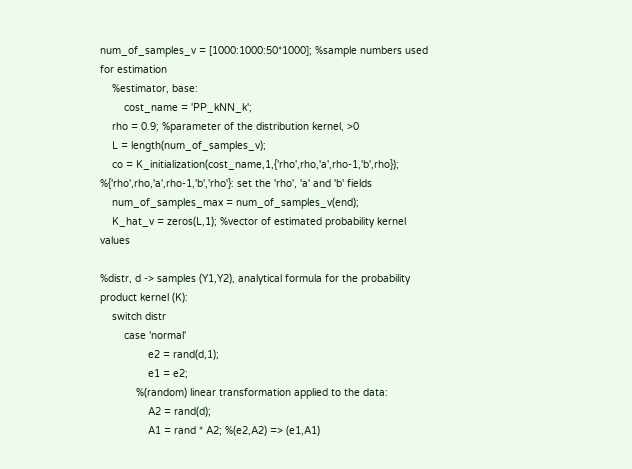num_of_samples_v = [1000:1000:50*1000]; %sample numbers used for estimation
    %estimator, base:
        cost_name = 'PP_kNN_k';
    rho = 0.9; %parameter of the distribution kernel, >0
    L = length(num_of_samples_v);
    co = K_initialization(cost_name,1,{'rho',rho,'a',rho-1,'b',rho}); %{'rho',rho,'a',rho-1,'b','rho'}: set the 'rho', 'a' and 'b' fields
    num_of_samples_max = num_of_samples_v(end);
    K_hat_v = zeros(L,1); %vector of estimated probability kernel values

%distr, d -> samples (Y1,Y2), analytical formula for the probability product kernel (K):
    switch distr
        case 'normal'
                e2 = rand(d,1);
                e1 = e2;
            %(random) linear transformation applied to the data:
                A2 = rand(d);
                A1 = rand * A2; %(e2,A2) => (e1,A1)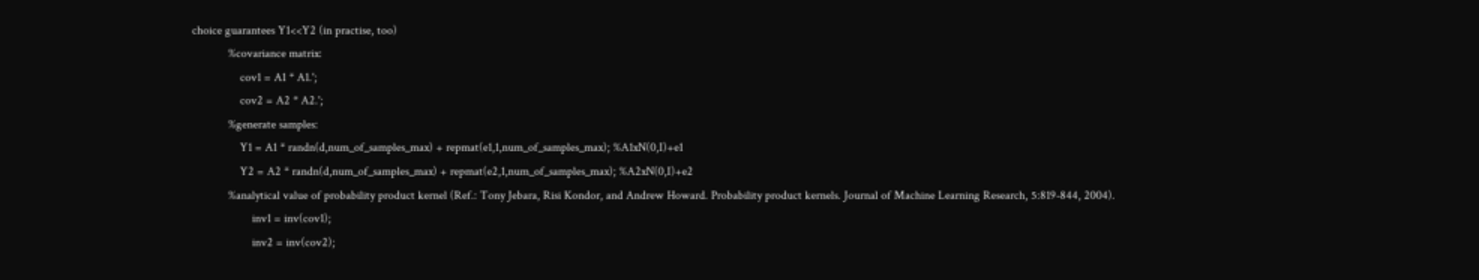choice guarantees Y1<<Y2 (in practise, too)
            %covariance matrix:
                cov1 = A1 * A1.';
                cov2 = A2 * A2.';
            %generate samples:
                Y1 = A1 * randn(d,num_of_samples_max) + repmat(e1,1,num_of_samples_max); %A1xN(0,I)+e1
                Y2 = A2 * randn(d,num_of_samples_max) + repmat(e2,1,num_of_samples_max); %A2xN(0,I)+e2
            %analytical value of probability product kernel (Ref.: Tony Jebara, Risi Kondor, and Andrew Howard. Probability product kernels. Journal of Machine Learning Research, 5:819-844, 2004).
                    inv1 = inv(cov1);
                    inv2 = inv(cov2);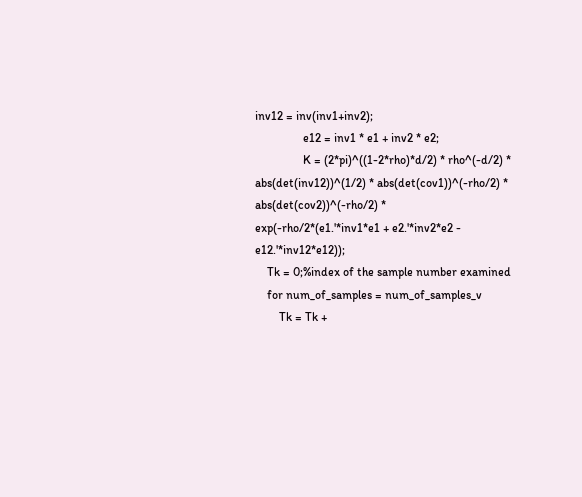inv12 = inv(inv1+inv2);
                e12 = inv1 * e1 + inv2 * e2;
                K = (2*pi)^((1-2*rho)*d/2) * rho^(-d/2) * abs(det(inv12))^(1/2) * abs(det(cov1))^(-rho/2) * abs(det(cov2))^(-rho/2) * exp(-rho/2*(e1.'*inv1*e1 + e2.'*inv2*e2 - e12.'*inv12*e12));
    Tk = 0;%index of the sample number examined
    for num_of_samples = num_of_samples_v
        Tk = Tk +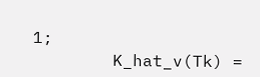1;
        K_hat_v(Tk) =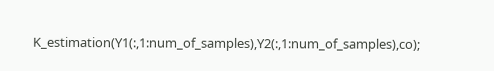K_estimation(Y1(:,1:num_of_samples),Y2(:,1:num_of_samples),co);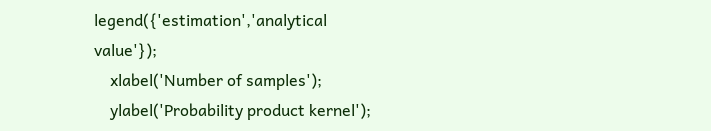legend({'estimation','analytical value'});
    xlabel('Number of samples');
    ylabel('Probability product kernel');